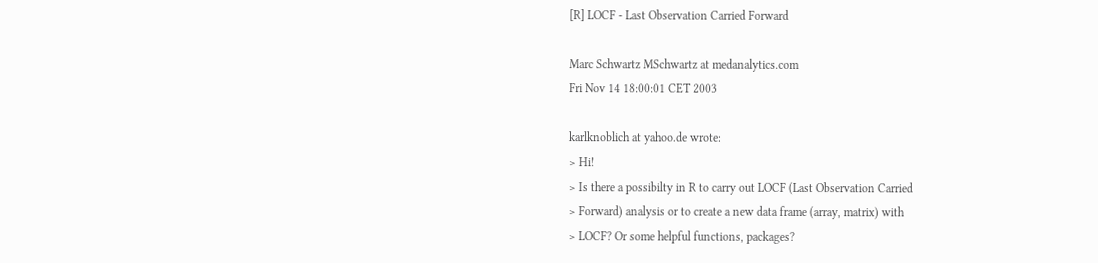[R] LOCF - Last Observation Carried Forward

Marc Schwartz MSchwartz at medanalytics.com
Fri Nov 14 18:00:01 CET 2003

karlknoblich at yahoo.de wrote:
> Hi!
> Is there a possibilty in R to carry out LOCF (Last Observation Carried
> Forward) analysis or to create a new data frame (array, matrix) with
> LOCF? Or some helpful functions, packages?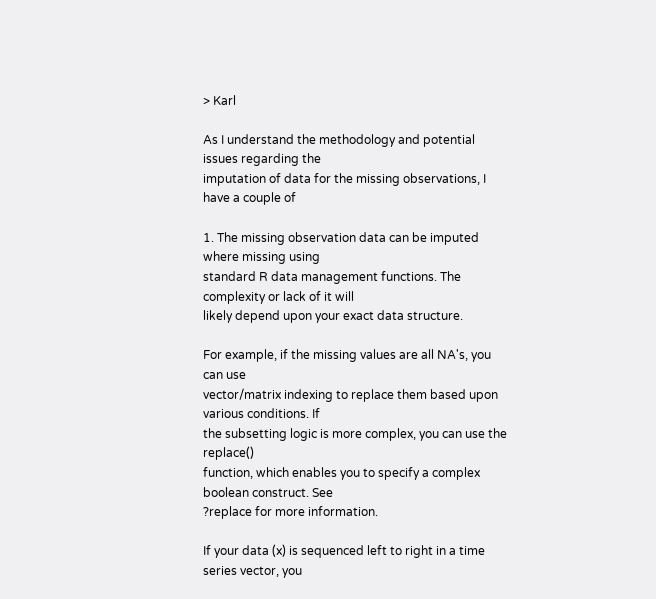> Karl

As I understand the methodology and potential issues regarding the
imputation of data for the missing observations, I have a couple of

1. The missing observation data can be imputed where missing using
standard R data management functions. The complexity or lack of it will
likely depend upon your exact data structure.

For example, if the missing values are all NA's, you can use
vector/matrix indexing to replace them based upon various conditions. If
the subsetting logic is more complex, you can use the replace()
function, which enables you to specify a complex boolean construct. See
?replace for more information.

If your data (x) is sequenced left to right in a time series vector, you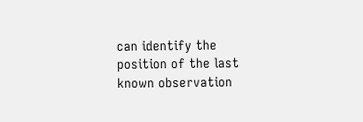can identify the position of the last known observation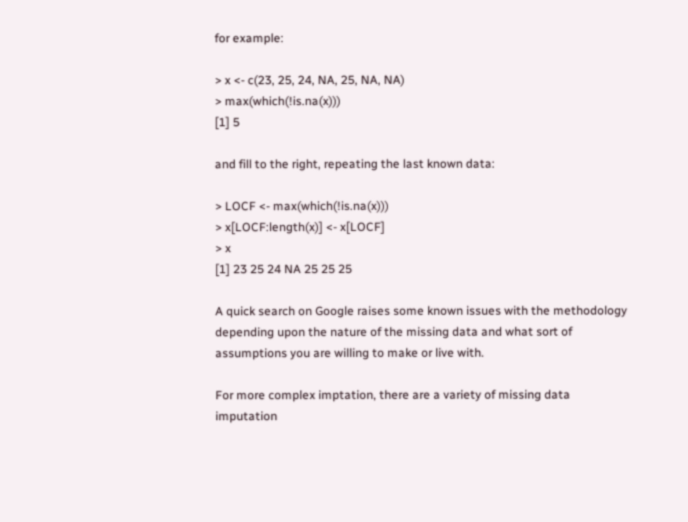for example:

> x <- c(23, 25, 24, NA, 25, NA, NA)
> max(which(!is.na(x)))
[1] 5

and fill to the right, repeating the last known data:

> LOCF <- max(which(!is.na(x)))
> x[LOCF:length(x)] <- x[LOCF]
> x
[1] 23 25 24 NA 25 25 25

A quick search on Google raises some known issues with the methodology
depending upon the nature of the missing data and what sort of
assumptions you are willing to make or live with.

For more complex imptation, there are a variety of missing data
imputation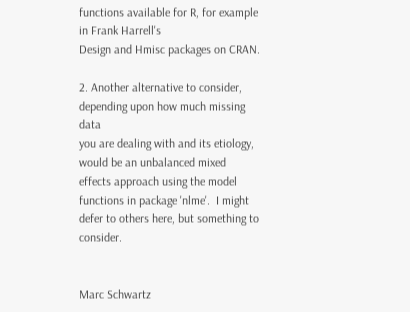functions available for R, for example in Frank Harrell's
Design and Hmisc packages on CRAN.

2. Another alternative to consider, depending upon how much missing data
you are dealing with and its etiology, would be an unbalanced mixed
effects approach using the model functions in package 'nlme'.  I might
defer to others here, but something to consider.


Marc Schwartz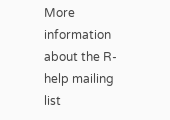More information about the R-help mailing list